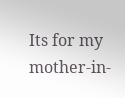Its for my mother-in-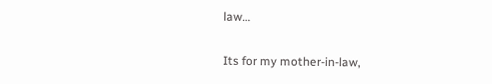law…

Its for my mother-in-law,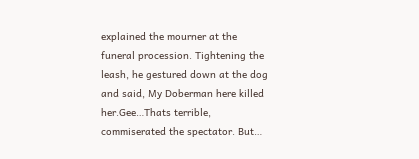explained the mourner at the funeral procession. Tightening the leash, he gestured down at the dog and said, My Doberman here killed her.Gee…Thats terrible, commiserated the spectator. But…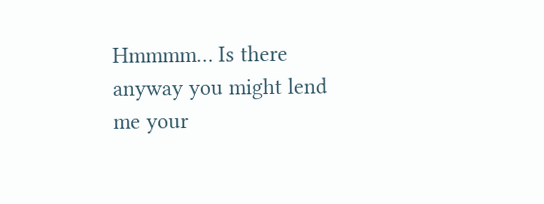Hmmmm… Is there anyway you might lend me your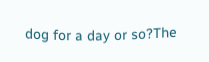dog for a day or so?The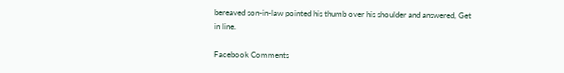bereaved son-in-law pointed his thumb over his shoulder and answered, Get in line.

Facebook Comments